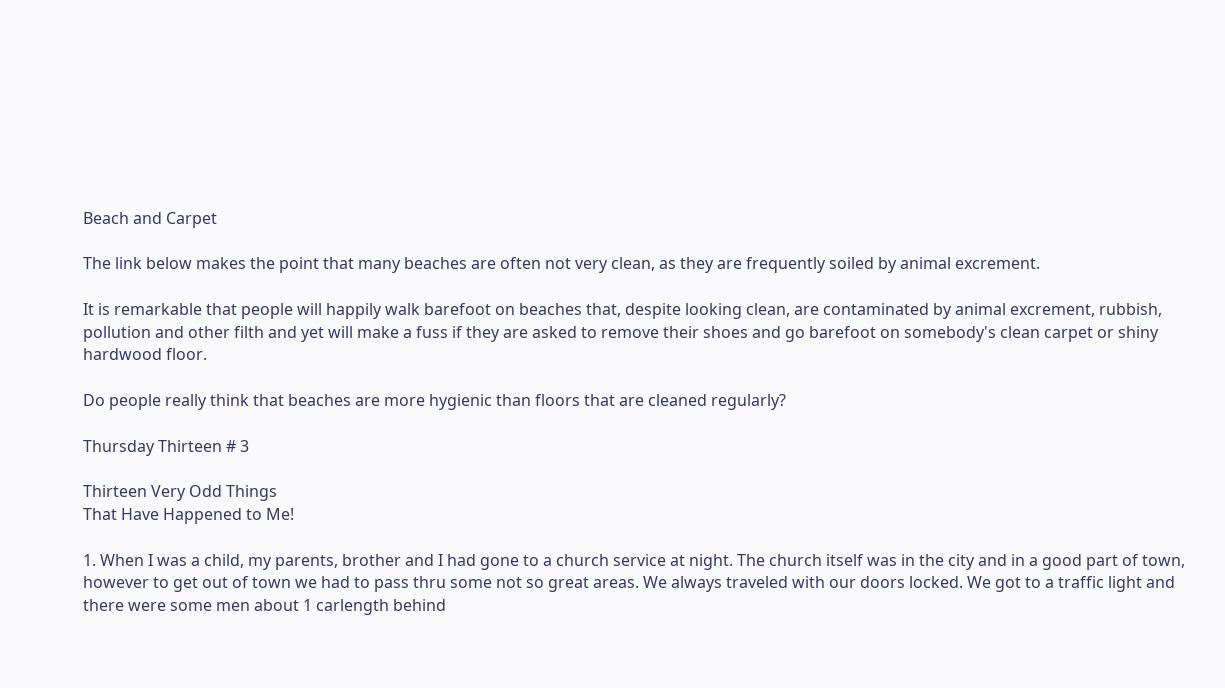Beach and Carpet

The link below makes the point that many beaches are often not very clean, as they are frequently soiled by animal excrement.

It is remarkable that people will happily walk barefoot on beaches that, despite looking clean, are contaminated by animal excrement, rubbish, pollution and other filth and yet will make a fuss if they are asked to remove their shoes and go barefoot on somebody's clean carpet or shiny hardwood floor.

Do people really think that beaches are more hygienic than floors that are cleaned regularly?

Thursday Thirteen # 3

Thirteen Very Odd Things
That Have Happened to Me!

1. When I was a child, my parents, brother and I had gone to a church service at night. The church itself was in the city and in a good part of town, however to get out of town we had to pass thru some not so great areas. We always traveled with our doors locked. We got to a traffic light and there were some men about 1 carlength behind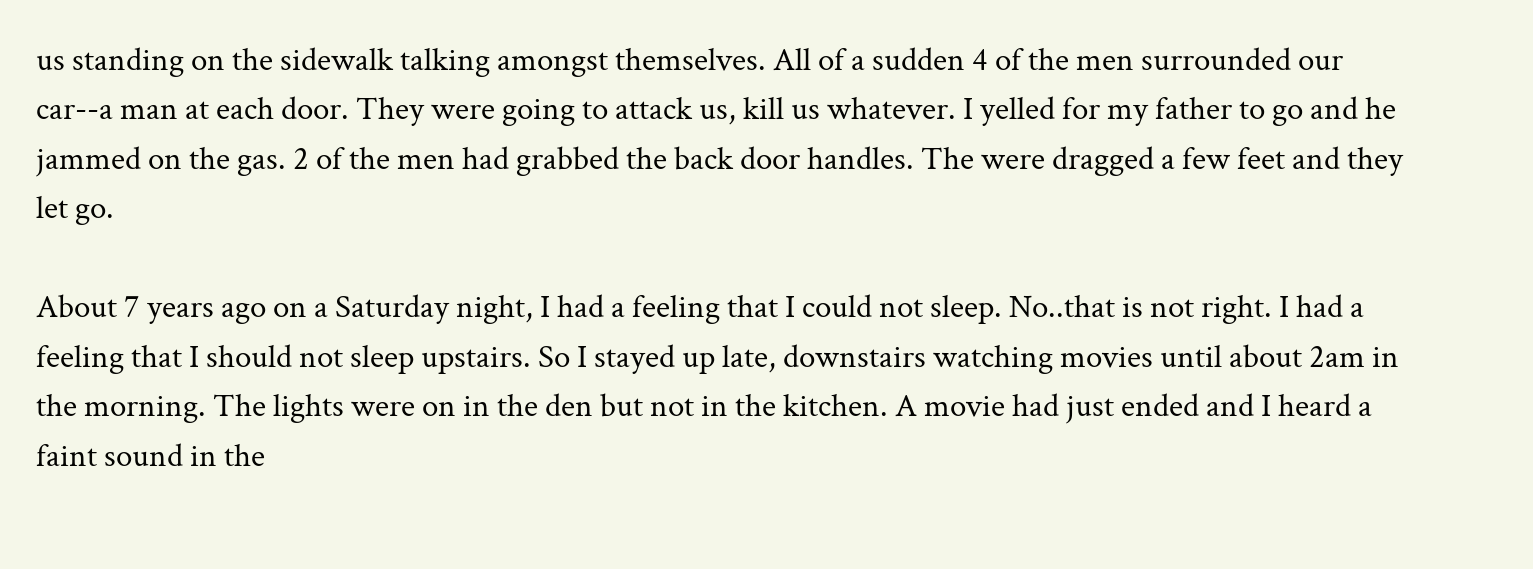us standing on the sidewalk talking amongst themselves. All of a sudden 4 of the men surrounded our car--a man at each door. They were going to attack us, kill us whatever. I yelled for my father to go and he jammed on the gas. 2 of the men had grabbed the back door handles. The were dragged a few feet and they let go.

About 7 years ago on a Saturday night, I had a feeling that I could not sleep. No..that is not right. I had a feeling that I should not sleep upstairs. So I stayed up late, downstairs watching movies until about 2am in the morning. The lights were on in the den but not in the kitchen. A movie had just ended and I heard a faint sound in the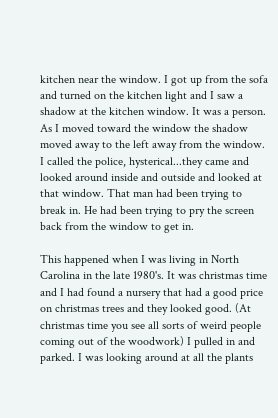kitchen near the window. I got up from the sofa and turned on the kitchen light and I saw a shadow at the kitchen window. It was a person. As I moved toward the window the shadow moved away to the left away from the window. I called the police, hysterical...they came and looked around inside and outside and looked at that window. That man had been trying to break in. He had been trying to pry the screen back from the window to get in.

This happened when I was living in North Carolina in the late 1980's. It was christmas time and I had found a nursery that had a good price on christmas trees and they looked good. (At christmas time you see all sorts of weird people coming out of the woodwork) I pulled in and parked. I was looking around at all the plants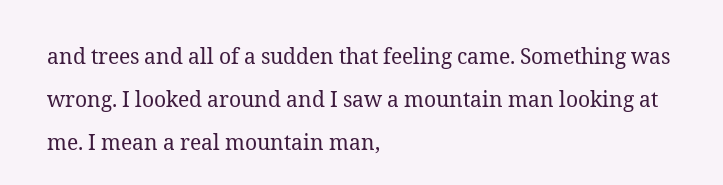and trees and all of a sudden that feeling came. Something was wrong. I looked around and I saw a mountain man looking at me. I mean a real mountain man,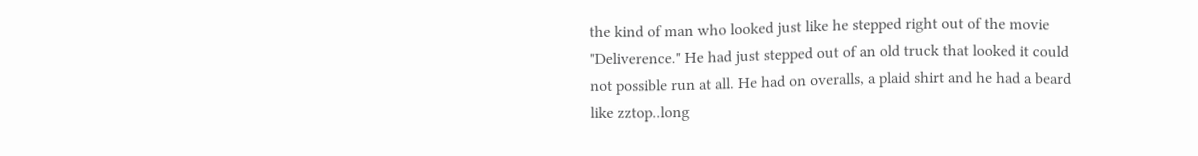the kind of man who looked just like he stepped right out of the movie "Deliverence." He had just stepped out of an old truck that looked it could not possible run at all. He had on overalls, a plaid shirt and he had a beard like zztop..long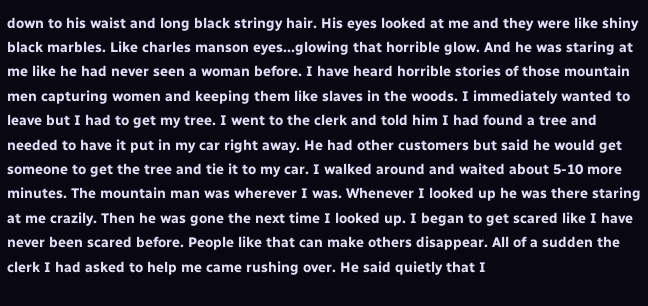down to his waist and long black stringy hair. His eyes looked at me and they were like shiny black marbles. Like charles manson eyes...glowing that horrible glow. And he was staring at me like he had never seen a woman before. I have heard horrible stories of those mountain men capturing women and keeping them like slaves in the woods. I immediately wanted to leave but I had to get my tree. I went to the clerk and told him I had found a tree and needed to have it put in my car right away. He had other customers but said he would get someone to get the tree and tie it to my car. I walked around and waited about 5-10 more minutes. The mountain man was wherever I was. Whenever I looked up he was there staring at me crazily. Then he was gone the next time I looked up. I began to get scared like I have never been scared before. People like that can make others disappear. All of a sudden the clerk I had asked to help me came rushing over. He said quietly that I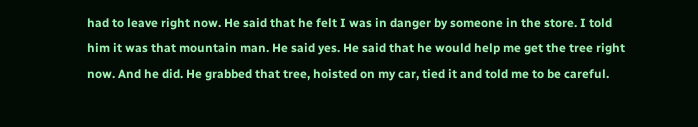had to leave right now. He said that he felt I was in danger by someone in the store. I told him it was that mountain man. He said yes. He said that he would help me get the tree right now. And he did. He grabbed that tree, hoisted on my car, tied it and told me to be careful.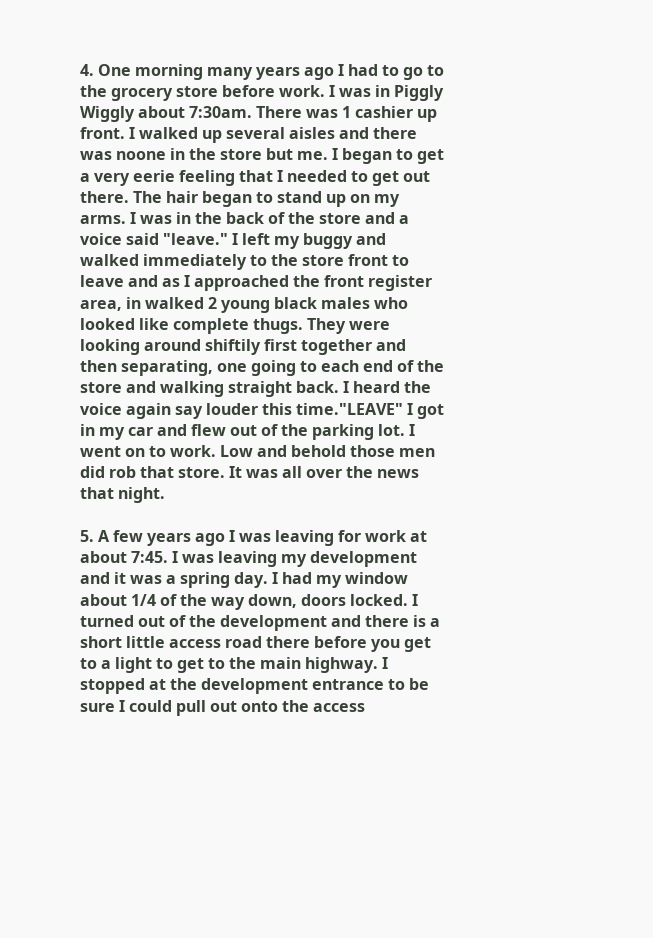4. One morning many years ago I had to go to the grocery store before work. I was in Piggly Wiggly about 7:30am. There was 1 cashier up front. I walked up several aisles and there was noone in the store but me. I began to get a very eerie feeling that I needed to get out there. The hair began to stand up on my arms. I was in the back of the store and a voice said "leave." I left my buggy and walked immediately to the store front to leave and as I approached the front register area, in walked 2 young black males who looked like complete thugs. They were looking around shiftily first together and then separating, one going to each end of the store and walking straight back. I heard the voice again say louder this time."LEAVE" I got in my car and flew out of the parking lot. I went on to work. Low and behold those men did rob that store. It was all over the news that night.

5. A few years ago I was leaving for work at about 7:45. I was leaving my development and it was a spring day. I had my window about 1/4 of the way down, doors locked. I turned out of the development and there is a short little access road there before you get to a light to get to the main highway. I stopped at the development entrance to be sure I could pull out onto the access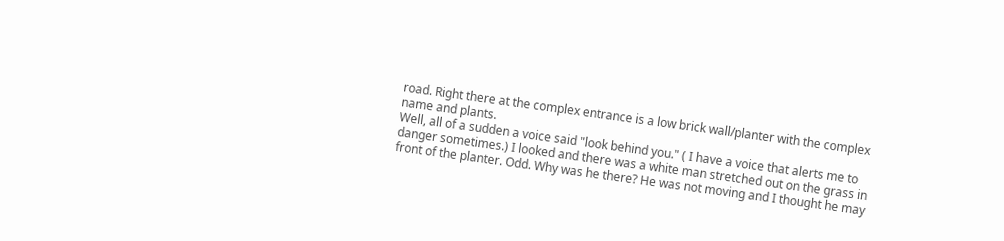road. Right there at the complex entrance is a low brick wall/planter with the complex name and plants.
Well, all of a sudden a voice said "look behind you." ( I have a voice that alerts me to danger sometimes.) I looked and there was a white man stretched out on the grass in front of the planter. Odd. Why was he there? He was not moving and I thought he may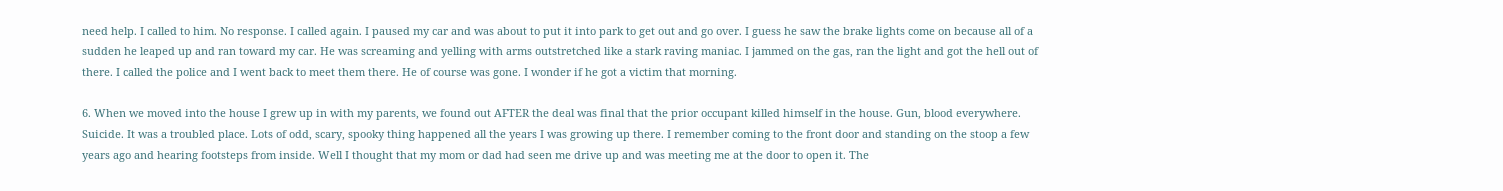need help. I called to him. No response. I called again. I paused my car and was about to put it into park to get out and go over. I guess he saw the brake lights come on because all of a sudden he leaped up and ran toward my car. He was screaming and yelling with arms outstretched like a stark raving maniac. I jammed on the gas, ran the light and got the hell out of there. I called the police and I went back to meet them there. He of course was gone. I wonder if he got a victim that morning.

6. When we moved into the house I grew up in with my parents, we found out AFTER the deal was final that the prior occupant killed himself in the house. Gun, blood everywhere. Suicide. It was a troubled place. Lots of odd, scary, spooky thing happened all the years I was growing up there. I remember coming to the front door and standing on the stoop a few years ago and hearing footsteps from inside. Well I thought that my mom or dad had seen me drive up and was meeting me at the door to open it. The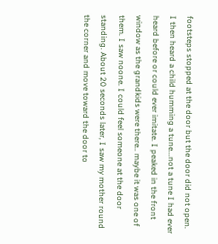footsteps stopped at the door but the door did not open. I then heard a child humming a tune...not a tune I had ever heard before or could ever imitate. I peaked in the front window as the grandkids were there.. maybe it was one of them. I saw noone. I could feel someone at the door standing. About 20 seconds later, I saw my mother round the corner and move toward the door to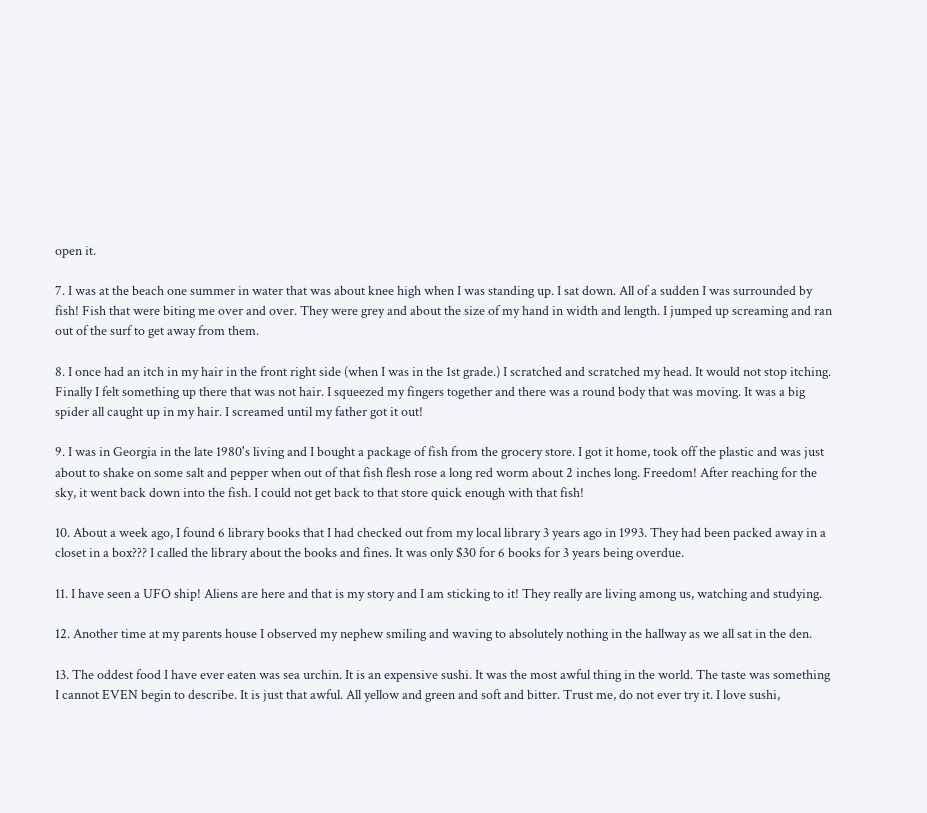open it.

7. I was at the beach one summer in water that was about knee high when I was standing up. I sat down. All of a sudden I was surrounded by fish! Fish that were biting me over and over. They were grey and about the size of my hand in width and length. I jumped up screaming and ran out of the surf to get away from them.

8. I once had an itch in my hair in the front right side (when I was in the 1st grade.) I scratched and scratched my head. It would not stop itching. Finally I felt something up there that was not hair. I squeezed my fingers together and there was a round body that was moving. It was a big spider all caught up in my hair. I screamed until my father got it out!

9. I was in Georgia in the late 1980's living and I bought a package of fish from the grocery store. I got it home, took off the plastic and was just about to shake on some salt and pepper when out of that fish flesh rose a long red worm about 2 inches long. Freedom! After reaching for the sky, it went back down into the fish. I could not get back to that store quick enough with that fish!

10. About a week ago, I found 6 library books that I had checked out from my local library 3 years ago in 1993. They had been packed away in a closet in a box??? I called the library about the books and fines. It was only $30 for 6 books for 3 years being overdue.

11. I have seen a UFO ship! Aliens are here and that is my story and I am sticking to it! They really are living among us, watching and studying.

12. Another time at my parents house I observed my nephew smiling and waving to absolutely nothing in the hallway as we all sat in the den.

13. The oddest food I have ever eaten was sea urchin. It is an expensive sushi. It was the most awful thing in the world. The taste was something I cannot EVEN begin to describe. It is just that awful. All yellow and green and soft and bitter. Trust me, do not ever try it. I love sushi,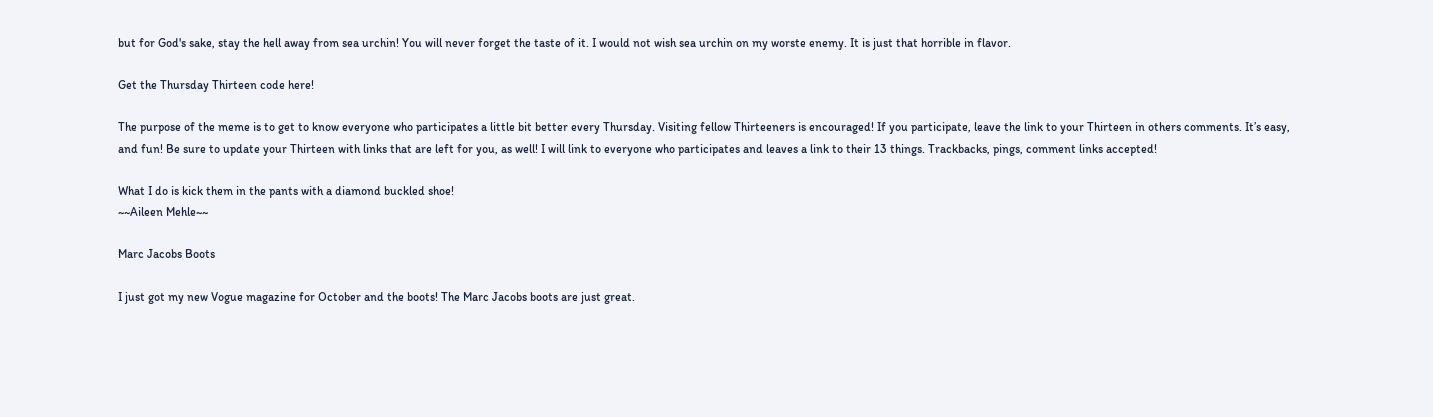but for God's sake, stay the hell away from sea urchin! You will never forget the taste of it. I would not wish sea urchin on my worste enemy. It is just that horrible in flavor.

Get the Thursday Thirteen code here!

The purpose of the meme is to get to know everyone who participates a little bit better every Thursday. Visiting fellow Thirteeners is encouraged! If you participate, leave the link to your Thirteen in others comments. It’s easy, and fun! Be sure to update your Thirteen with links that are left for you, as well! I will link to everyone who participates and leaves a link to their 13 things. Trackbacks, pings, comment links accepted!

What I do is kick them in the pants with a diamond buckled shoe!
~~Aileen Mehle~~

Marc Jacobs Boots

I just got my new Vogue magazine for October and the boots! The Marc Jacobs boots are just great.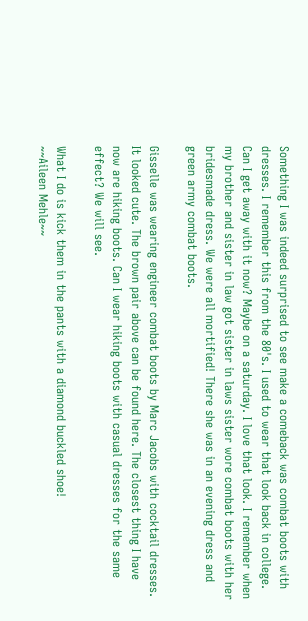Something I was indeed surprised to see make a comeback was combat boots with dresses. I remember this from the 80's. I used to wear that look back in college. Can I get away with it now? Maybe on a saturday. I love that look. I remember when my brother and sister in law got sister in laws sister wore combat boots with her bridesmade dress. We were all mortified! There she was in an evening dress and green army combat boots.

Gisselle was wearing engineer combat boots by Marc Jacobs with cocktail dresses. It looked cute. The brown pair above can be found here. The closest thing I have now are hiking boots. Can I wear hiking boots with casual dresses for the same effect? We will see.

What I do is kick them in the pants with a diamond buckled shoe!
~~Aileen Mehle~~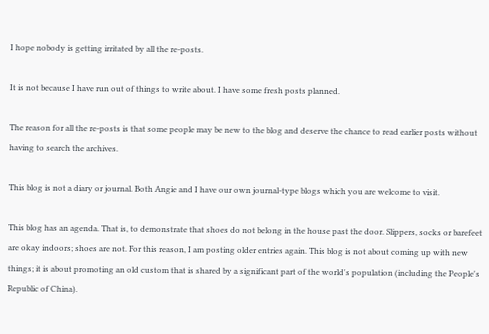I hope nobody is getting irritated by all the re-posts.

It is not because I have run out of things to write about. I have some fresh posts planned.

The reason for all the re-posts is that some people may be new to the blog and deserve the chance to read earlier posts without having to search the archives.

This blog is not a diary or journal. Both Angie and I have our own journal-type blogs which you are welcome to visit.

This blog has an agenda. That is, to demonstrate that shoes do not belong in the house past the door. Slippers, socks or barefeet are okay indoors; shoes are not. For this reason, I am posting older entries again. This blog is not about coming up with new things; it is about promoting an old custom that is shared by a significant part of the world's population (including the People's Republic of China).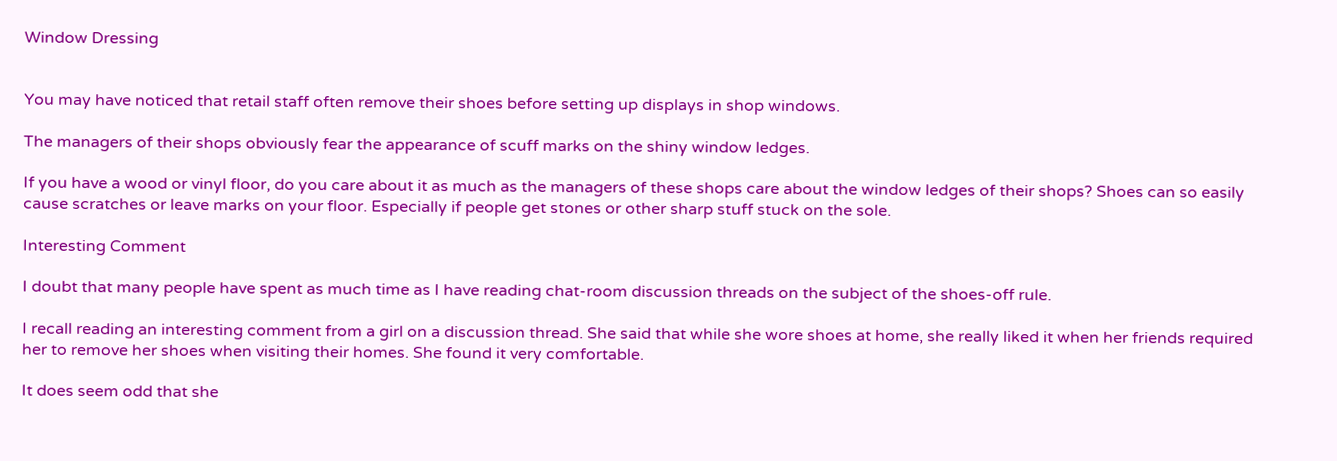Window Dressing


You may have noticed that retail staff often remove their shoes before setting up displays in shop windows.

The managers of their shops obviously fear the appearance of scuff marks on the shiny window ledges.

If you have a wood or vinyl floor, do you care about it as much as the managers of these shops care about the window ledges of their shops? Shoes can so easily cause scratches or leave marks on your floor. Especially if people get stones or other sharp stuff stuck on the sole.

Interesting Comment

I doubt that many people have spent as much time as I have reading chat-room discussion threads on the subject of the shoes-off rule.

I recall reading an interesting comment from a girl on a discussion thread. She said that while she wore shoes at home, she really liked it when her friends required her to remove her shoes when visiting their homes. She found it very comfortable.

It does seem odd that she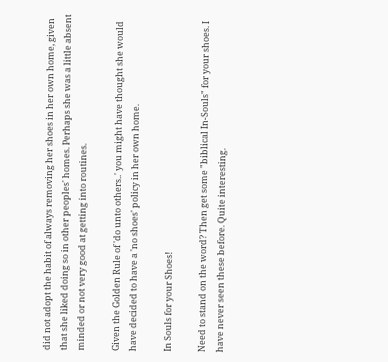did not adopt the habit of always removing her shoes in her own home, given that she liked doing so in other peoples' homes. Perhaps she was a little absent minded or not very good at getting into routines.

Given the Golden Rule of 'do unto others..' you might have thought she would have decided to have a 'no shoes' policy in her own home.

In Souls for your Shoes!

Need to stand on the word? Then get some "biblical In-Souls" for your shoes. I have never seen these before. Quite interesting.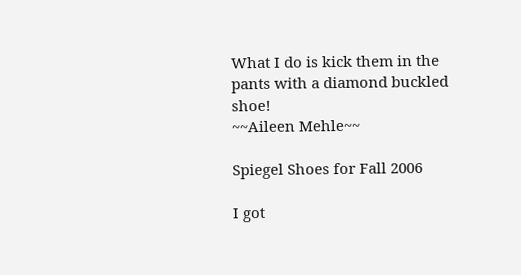What I do is kick them in the pants with a diamond buckled shoe!
~~Aileen Mehle~~

Spiegel Shoes for Fall 2006

I got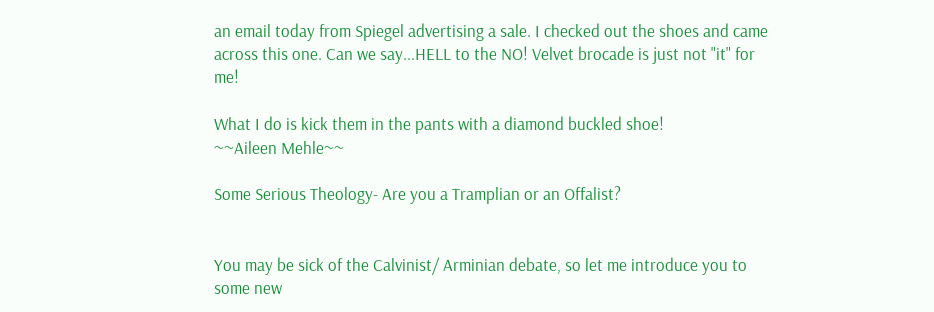an email today from Spiegel advertising a sale. I checked out the shoes and came across this one. Can we say...HELL to the NO! Velvet brocade is just not "it" for me!

What I do is kick them in the pants with a diamond buckled shoe!
~~Aileen Mehle~~

Some Serious Theology- Are you a Tramplian or an Offalist?


You may be sick of the Calvinist/ Arminian debate, so let me introduce you to some new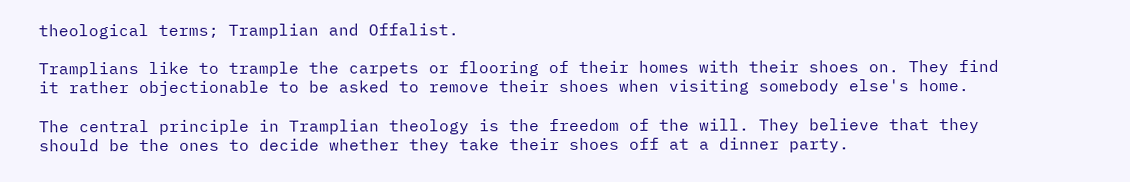theological terms; Tramplian and Offalist.

Tramplians like to trample the carpets or flooring of their homes with their shoes on. They find it rather objectionable to be asked to remove their shoes when visiting somebody else's home.

The central principle in Tramplian theology is the freedom of the will. They believe that they should be the ones to decide whether they take their shoes off at a dinner party.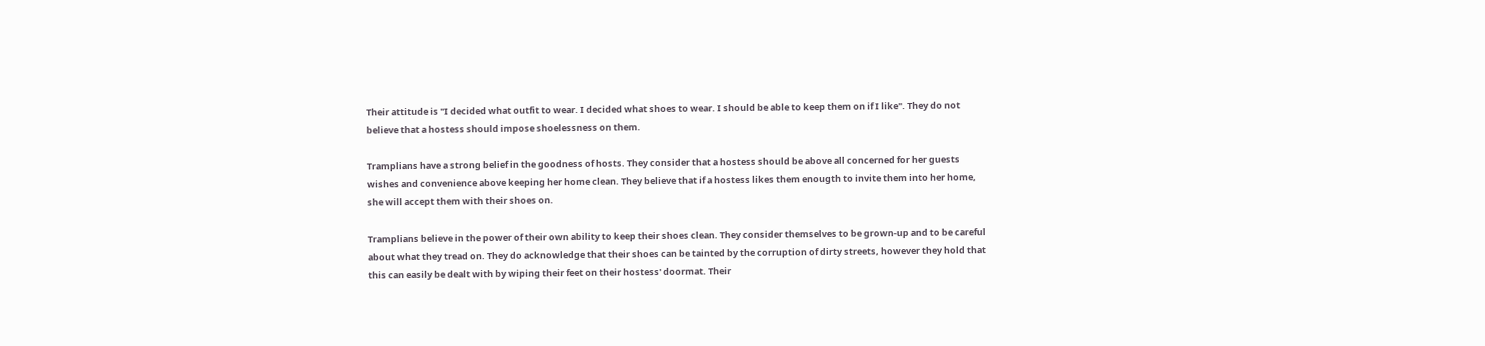Their attitude is "I decided what outfit to wear. I decided what shoes to wear. I should be able to keep them on if I like". They do not believe that a hostess should impose shoelessness on them.

Tramplians have a strong belief in the goodness of hosts. They consider that a hostess should be above all concerned for her guests wishes and convenience above keeping her home clean. They believe that if a hostess likes them enougth to invite them into her home, she will accept them with their shoes on.

Tramplians believe in the power of their own ability to keep their shoes clean. They consider themselves to be grown-up and to be careful about what they tread on. They do acknowledge that their shoes can be tainted by the corruption of dirty streets, however they hold that this can easily be dealt with by wiping their feet on their hostess' doormat. Their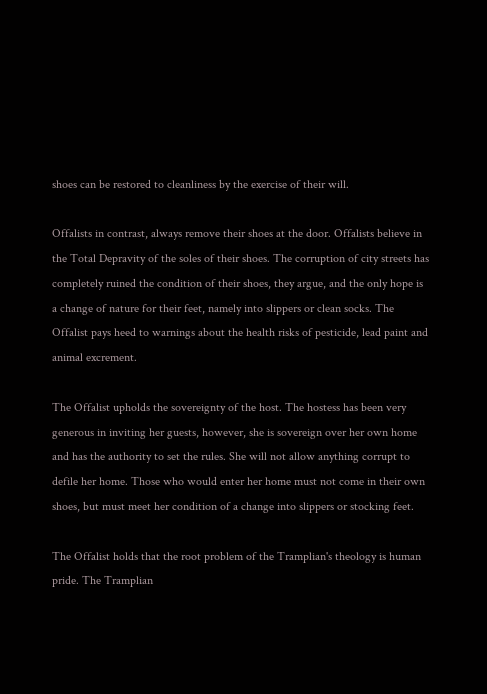shoes can be restored to cleanliness by the exercise of their will.

Offalists in contrast, always remove their shoes at the door. Offalists believe in the Total Depravity of the soles of their shoes. The corruption of city streets has completely ruined the condition of their shoes, they argue, and the only hope is a change of nature for their feet, namely into slippers or clean socks. The Offalist pays heed to warnings about the health risks of pesticide, lead paint and animal excrement.

The Offalist upholds the sovereignty of the host. The hostess has been very generous in inviting her guests, however, she is sovereign over her own home and has the authority to set the rules. She will not allow anything corrupt to defile her home. Those who would enter her home must not come in their own shoes, but must meet her condition of a change into slippers or stocking feet.

The Offalist holds that the root problem of the Tramplian's theology is human pride. The Tramplian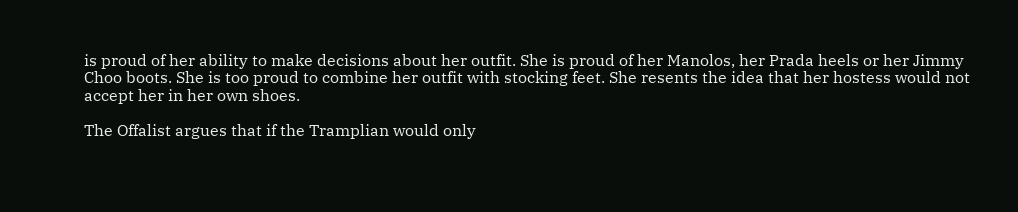is proud of her ability to make decisions about her outfit. She is proud of her Manolos, her Prada heels or her Jimmy Choo boots. She is too proud to combine her outfit with stocking feet. She resents the idea that her hostess would not accept her in her own shoes.

The Offalist argues that if the Tramplian would only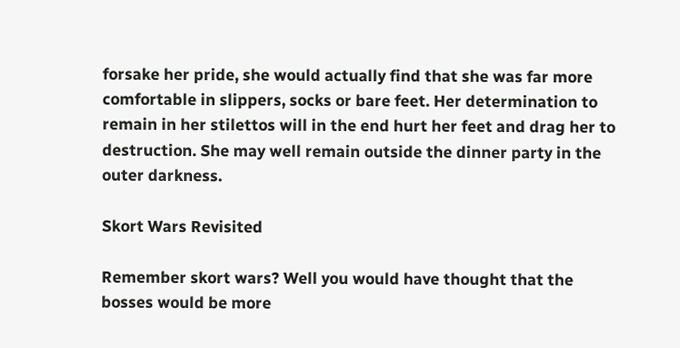forsake her pride, she would actually find that she was far more comfortable in slippers, socks or bare feet. Her determination to remain in her stilettos will in the end hurt her feet and drag her to destruction. She may well remain outside the dinner party in the outer darkness.

Skort Wars Revisited

Remember skort wars? Well you would have thought that the bosses would be more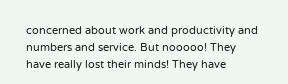concerned about work and productivity and numbers and service. But nooooo! They have really lost their minds! They have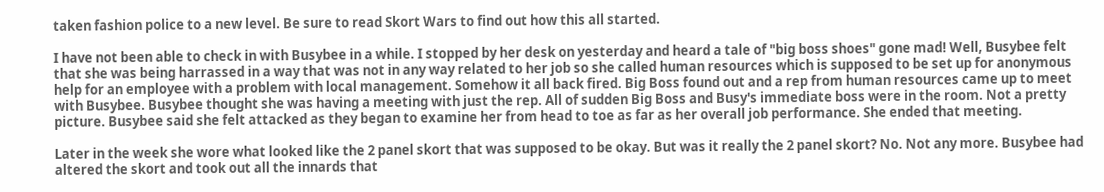taken fashion police to a new level. Be sure to read Skort Wars to find out how this all started.

I have not been able to check in with Busybee in a while. I stopped by her desk on yesterday and heard a tale of "big boss shoes" gone mad! Well, Busybee felt that she was being harrassed in a way that was not in any way related to her job so she called human resources which is supposed to be set up for anonymous help for an employee with a problem with local management. Somehow it all back fired. Big Boss found out and a rep from human resources came up to meet with Busybee. Busybee thought she was having a meeting with just the rep. All of sudden Big Boss and Busy's immediate boss were in the room. Not a pretty picture. Busybee said she felt attacked as they began to examine her from head to toe as far as her overall job performance. She ended that meeting.

Later in the week she wore what looked like the 2 panel skort that was supposed to be okay. But was it really the 2 panel skort? No. Not any more. Busybee had altered the skort and took out all the innards that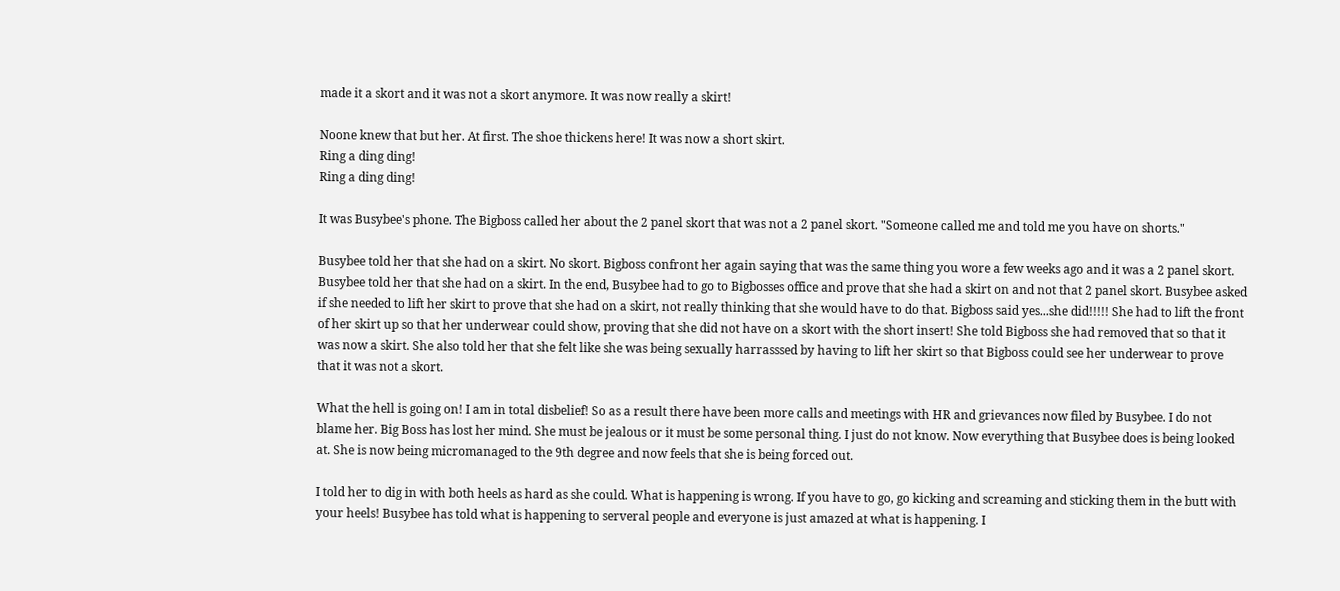made it a skort and it was not a skort anymore. It was now really a skirt!

Noone knew that but her. At first. The shoe thickens here! It was now a short skirt.
Ring a ding ding!
Ring a ding ding!

It was Busybee's phone. The Bigboss called her about the 2 panel skort that was not a 2 panel skort. "Someone called me and told me you have on shorts."

Busybee told her that she had on a skirt. No skort. Bigboss confront her again saying that was the same thing you wore a few weeks ago and it was a 2 panel skort. Busybee told her that she had on a skirt. In the end, Busybee had to go to Bigbosses office and prove that she had a skirt on and not that 2 panel skort. Busybee asked if she needed to lift her skirt to prove that she had on a skirt, not really thinking that she would have to do that. Bigboss said yes...she did!!!!! She had to lift the front of her skirt up so that her underwear could show, proving that she did not have on a skort with the short insert! She told Bigboss she had removed that so that it was now a skirt. She also told her that she felt like she was being sexually harrasssed by having to lift her skirt so that Bigboss could see her underwear to prove that it was not a skort.

What the hell is going on! I am in total disbelief! So as a result there have been more calls and meetings with HR and grievances now filed by Busybee. I do not blame her. Big Boss has lost her mind. She must be jealous or it must be some personal thing. I just do not know. Now everything that Busybee does is being looked at. She is now being micromanaged to the 9th degree and now feels that she is being forced out.

I told her to dig in with both heels as hard as she could. What is happening is wrong. If you have to go, go kicking and screaming and sticking them in the butt with your heels! Busybee has told what is happening to serveral people and everyone is just amazed at what is happening. I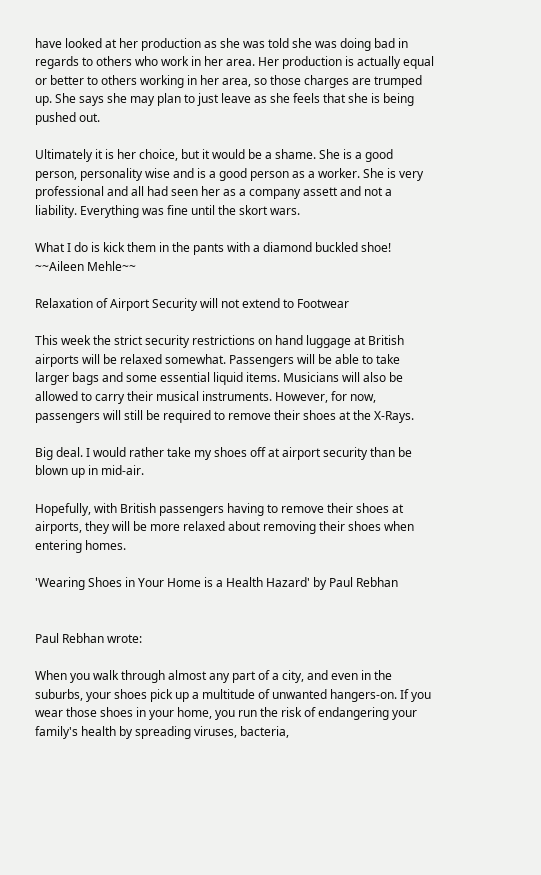have looked at her production as she was told she was doing bad in regards to others who work in her area. Her production is actually equal or better to others working in her area, so those charges are trumped up. She says she may plan to just leave as she feels that she is being pushed out.

Ultimately it is her choice, but it would be a shame. She is a good person, personality wise and is a good person as a worker. She is very professional and all had seen her as a company assett and not a liability. Everything was fine until the skort wars.

What I do is kick them in the pants with a diamond buckled shoe!
~~Aileen Mehle~~

Relaxation of Airport Security will not extend to Footwear

This week the strict security restrictions on hand luggage at British airports will be relaxed somewhat. Passengers will be able to take larger bags and some essential liquid items. Musicians will also be allowed to carry their musical instruments. However, for now, passengers will still be required to remove their shoes at the X-Rays.

Big deal. I would rather take my shoes off at airport security than be blown up in mid-air.

Hopefully, with British passengers having to remove their shoes at airports, they will be more relaxed about removing their shoes when entering homes.

'Wearing Shoes in Your Home is a Health Hazard' by Paul Rebhan


Paul Rebhan wrote:

When you walk through almost any part of a city, and even in the suburbs, your shoes pick up a multitude of unwanted hangers-on. If you wear those shoes in your home, you run the risk of endangering your family's health by spreading viruses, bacteria,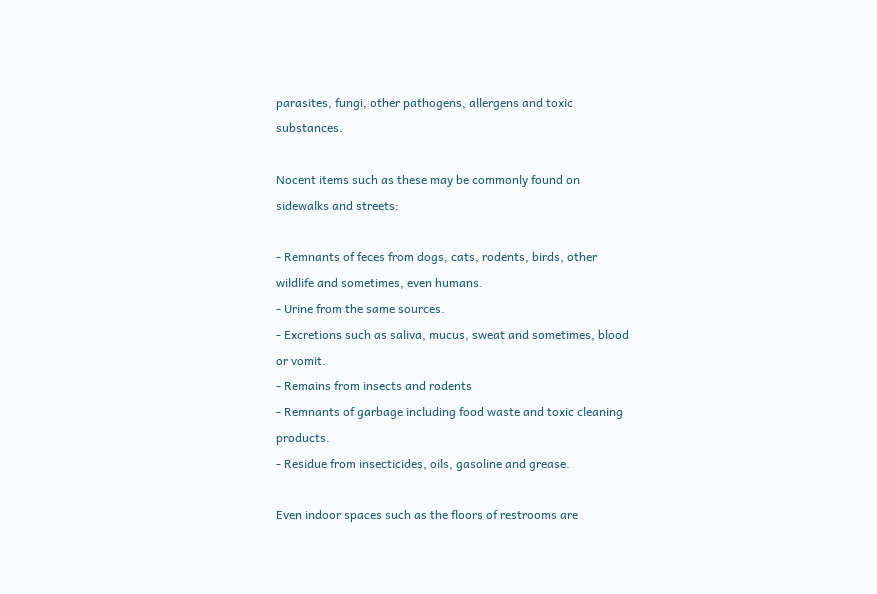parasites, fungi, other pathogens, allergens and toxic substances.

Nocent items such as these may be commonly found on sidewalks and streets:

- Remnants of feces from dogs, cats, rodents, birds, other wildlife and sometimes, even humans.
- Urine from the same sources.
- Excretions such as saliva, mucus, sweat and sometimes, blood or vomit.
- Remains from insects and rodents
- Remnants of garbage including food waste and toxic cleaning products.
- Residue from insecticides, oils, gasoline and grease.

Even indoor spaces such as the floors of restrooms are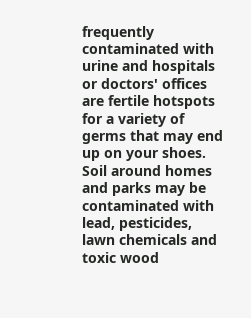frequently contaminated with urine and hospitals or doctors' offices are fertile hotspots for a variety of germs that may end up on your shoes. Soil around homes and parks may be contaminated with lead, pesticides, lawn chemicals and toxic wood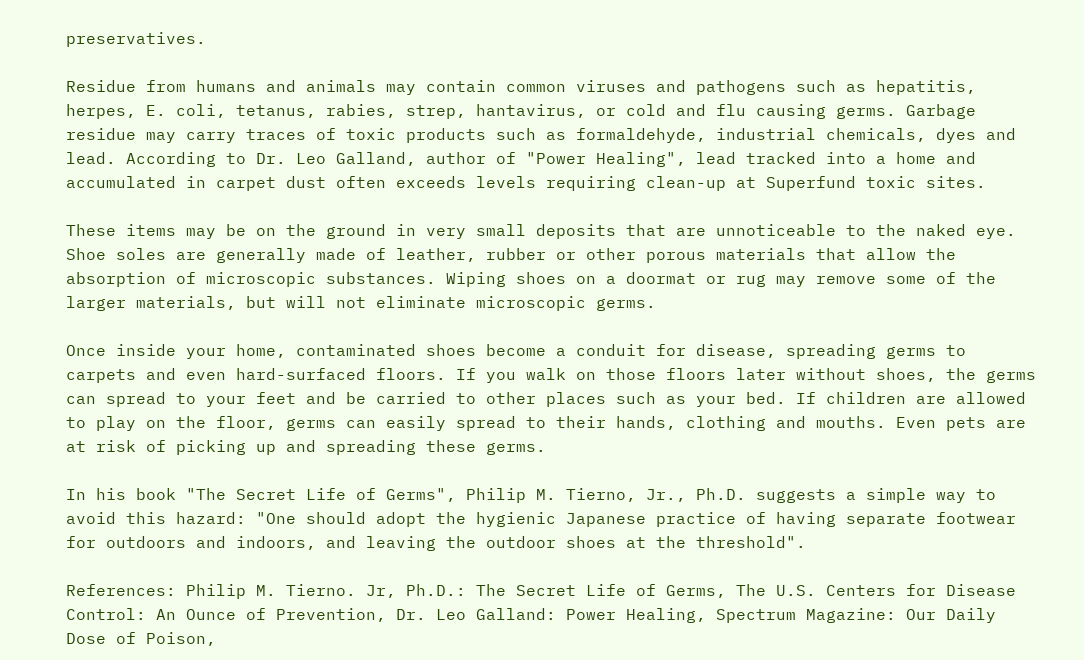preservatives.

Residue from humans and animals may contain common viruses and pathogens such as hepatitis, herpes, E. coli, tetanus, rabies, strep, hantavirus, or cold and flu causing germs. Garbage residue may carry traces of toxic products such as formaldehyde, industrial chemicals, dyes and lead. According to Dr. Leo Galland, author of "Power Healing", lead tracked into a home and accumulated in carpet dust often exceeds levels requiring clean-up at Superfund toxic sites.

These items may be on the ground in very small deposits that are unnoticeable to the naked eye. Shoe soles are generally made of leather, rubber or other porous materials that allow the absorption of microscopic substances. Wiping shoes on a doormat or rug may remove some of the larger materials, but will not eliminate microscopic germs.

Once inside your home, contaminated shoes become a conduit for disease, spreading germs to carpets and even hard-surfaced floors. If you walk on those floors later without shoes, the germs can spread to your feet and be carried to other places such as your bed. If children are allowed to play on the floor, germs can easily spread to their hands, clothing and mouths. Even pets are at risk of picking up and spreading these germs.

In his book "The Secret Life of Germs", Philip M. Tierno, Jr., Ph.D. suggests a simple way to avoid this hazard: "One should adopt the hygienic Japanese practice of having separate footwear for outdoors and indoors, and leaving the outdoor shoes at the threshold".

References: Philip M. Tierno. Jr, Ph.D.: The Secret Life of Germs, The U.S. Centers for Disease Control: An Ounce of Prevention, Dr. Leo Galland: Power Healing, Spectrum Magazine: Our Daily Dose of Poison,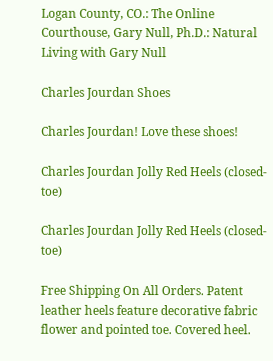Logan County, CO.: The Online Courthouse, Gary Null, Ph.D.: Natural Living with Gary Null

Charles Jourdan Shoes

Charles Jourdan! Love these shoes!

Charles Jourdan Jolly Red Heels (closed-toe)

Charles Jourdan Jolly Red Heels (closed-toe)

Free Shipping On All Orders. Patent leather heels feature decorative fabric flower and pointed toe. Covered heel.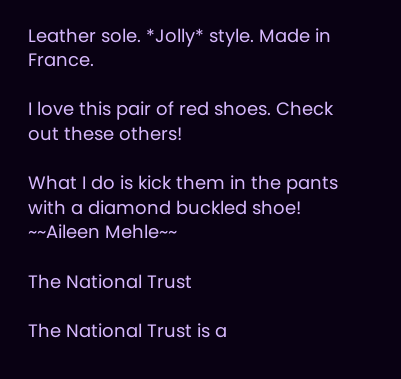Leather sole. *Jolly* style. Made in France.

I love this pair of red shoes. Check out these others!

What I do is kick them in the pants with a diamond buckled shoe!
~~Aileen Mehle~~

The National Trust

The National Trust is a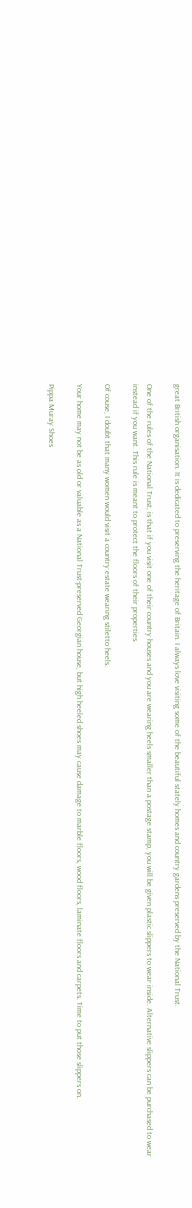great British organisation. It is dedicated to preserving the heritage of Britain. I always love visiting some of the beautiful stately homes and country gardens preserved by the National Trust.

One of the rules of the National Trust, is that if you visit one of their country houses and you are wearing heels smaller than a postage stamp, you will be given plastic slippers to wear inside. Alternative slippers can be purchased to wear instead if you want. This rule is meant to protect the floors of their properties.

Of couse, I doubt that many women would visit a country estate wearing stiletto heels.

Your home may not be as old or valuable as a National Trust-preserved Georgian house, but high heeled shoes may cause damage to marble floors, wood floors, laminate floors and carpets. Time to put those slippers on.

Pippa Muray Shoes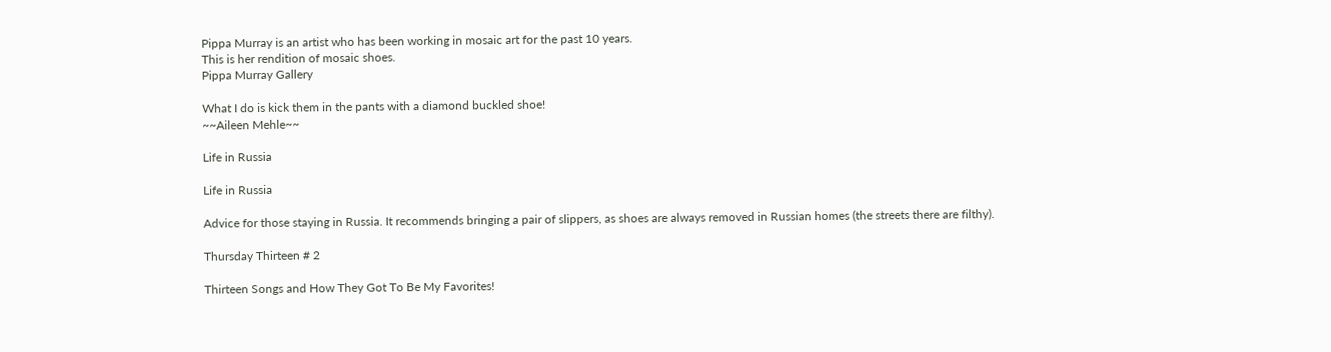Pippa Murray is an artist who has been working in mosaic art for the past 10 years.
This is her rendition of mosaic shoes.
Pippa Murray Gallery

What I do is kick them in the pants with a diamond buckled shoe!
~~Aileen Mehle~~

Life in Russia

Life in Russia

Advice for those staying in Russia. It recommends bringing a pair of slippers, as shoes are always removed in Russian homes (the streets there are filthy).

Thursday Thirteen # 2

Thirteen Songs and How They Got To Be My Favorites!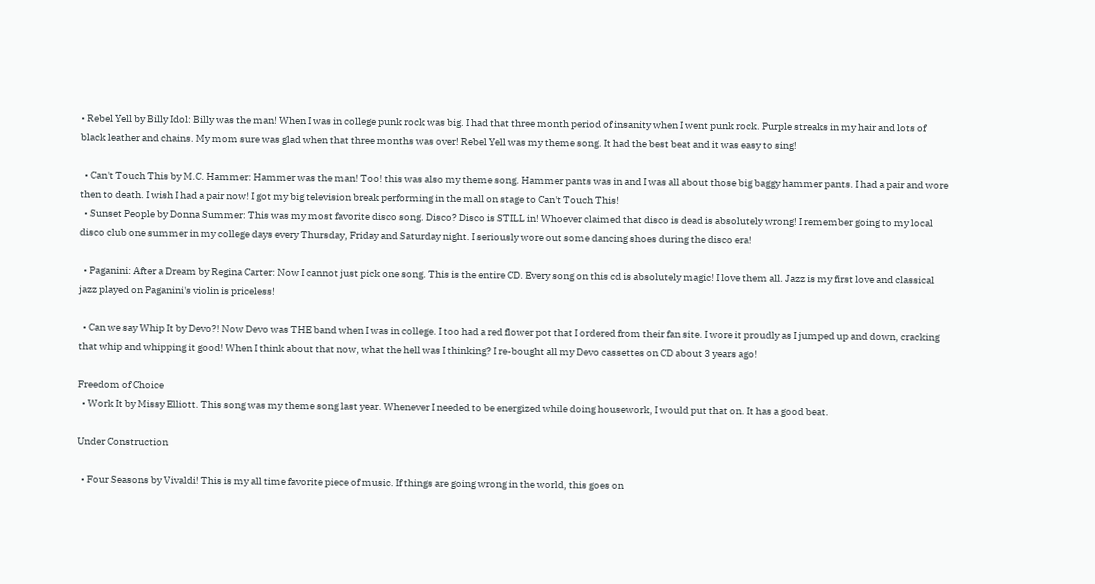• Rebel Yell by Billy Idol: Billy was the man! When I was in college punk rock was big. I had that three month period of insanity when I went punk rock. Purple streaks in my hair and lots of black leather and chains. My mom sure was glad when that three months was over! Rebel Yell was my theme song. It had the best beat and it was easy to sing!

  • Can't Touch This by M.C. Hammer: Hammer was the man! Too! this was also my theme song. Hammer pants was in and I was all about those big baggy hammer pants. I had a pair and wore then to death. I wish I had a pair now! I got my big television break performing in the mall on stage to Can't Touch This!
  • Sunset People by Donna Summer: This was my most favorite disco song. Disco? Disco is STILL in! Whoever claimed that disco is dead is absolutely wrong! I remember going to my local disco club one summer in my college days every Thursday, Friday and Saturday night. I seriously wore out some dancing shoes during the disco era!

  • Paganini: After a Dream by Regina Carter: Now I cannot just pick one song. This is the entire CD. Every song on this cd is absolutely magic! I love them all. Jazz is my first love and classical jazz played on Paganini's violin is priceless!

  • Can we say Whip It by Devo?! Now Devo was THE band when I was in college. I too had a red flower pot that I ordered from their fan site. I wore it proudly as I jumped up and down, cracking that whip and whipping it good! When I think about that now, what the hell was I thinking? I re-bought all my Devo cassettes on CD about 3 years ago!

Freedom of Choice
  • Work It by Missy Elliott. This song was my theme song last year. Whenever I needed to be energized while doing housework, I would put that on. It has a good beat.

Under Construction

  • Four Seasons by Vivaldi! This is my all time favorite piece of music. If things are going wrong in the world, this goes on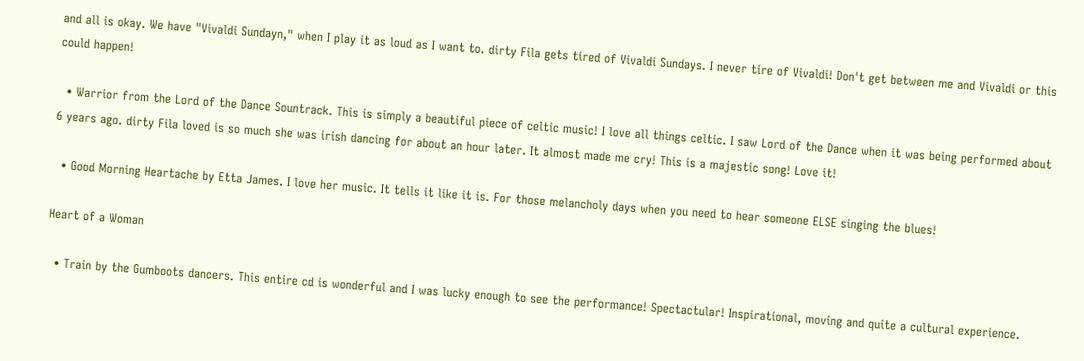and all is okay. We have "Vivaldi Sundayn," when I play it as loud as I want to. dirty Fila gets tired of Vivaldi Sundays. I never tire of Vivaldi! Don't get between me and Vivaldi or this could happen!

  • Warrior from the Lord of the Dance Sountrack. This is simply a beautiful piece of celtic music! I love all things celtic. I saw Lord of the Dance when it was being performed about 6 years ago. dirty Fila loved is so much she was irish dancing for about an hour later. It almost made me cry! This is a majestic song! Love it!

  • Good Morning Heartache by Etta James. I love her music. It tells it like it is. For those melancholy days when you need to hear someone ELSE singing the blues!

Heart of a Woman

  • Train by the Gumboots dancers. This entire cd is wonderful and I was lucky enough to see the performance! Spectactular! Inspirational, moving and quite a cultural experience.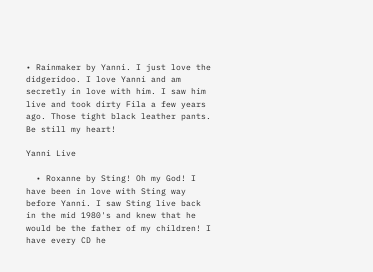• Rainmaker by Yanni. I just love the didgeridoo. I love Yanni and am secretly in love with him. I saw him live and took dirty Fila a few years ago. Those tight black leather pants. Be still my heart!

Yanni Live

  • Roxanne by Sting! Oh my God! I have been in love with Sting way before Yanni. I saw Sting live back in the mid 1980's and knew that he would be the father of my children! I have every CD he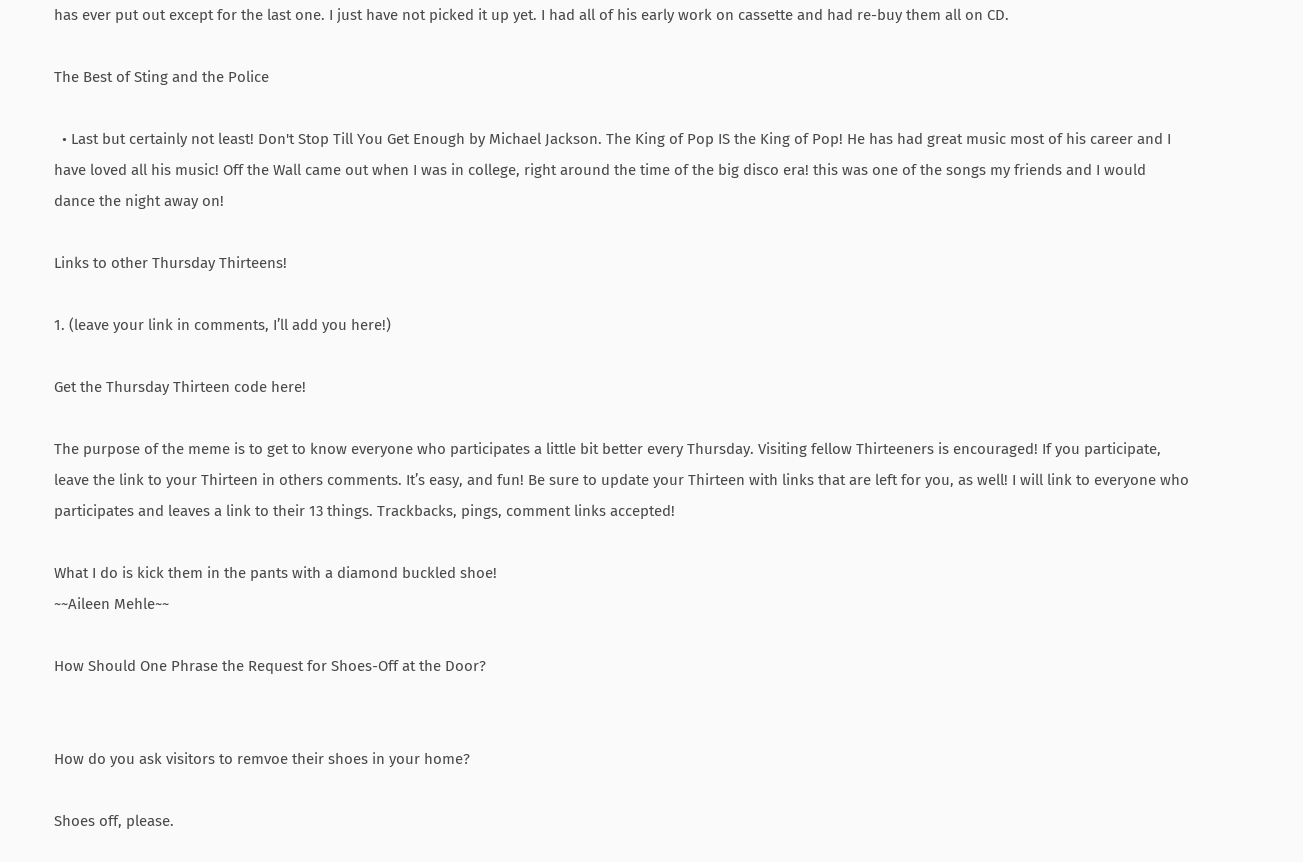has ever put out except for the last one. I just have not picked it up yet. I had all of his early work on cassette and had re-buy them all on CD.

The Best of Sting and the Police

  • Last but certainly not least! Don't Stop Till You Get Enough by Michael Jackson. The King of Pop IS the King of Pop! He has had great music most of his career and I have loved all his music! Off the Wall came out when I was in college, right around the time of the big disco era! this was one of the songs my friends and I would dance the night away on!

Links to other Thursday Thirteens!

1. (leave your link in comments, I’ll add you here!)

Get the Thursday Thirteen code here!

The purpose of the meme is to get to know everyone who participates a little bit better every Thursday. Visiting fellow Thirteeners is encouraged! If you participate, leave the link to your Thirteen in others comments. It’s easy, and fun! Be sure to update your Thirteen with links that are left for you, as well! I will link to everyone who participates and leaves a link to their 13 things. Trackbacks, pings, comment links accepted!

What I do is kick them in the pants with a diamond buckled shoe!
~~Aileen Mehle~~

How Should One Phrase the Request for Shoes-Off at the Door?


How do you ask visitors to remvoe their shoes in your home?

Shoes off, please.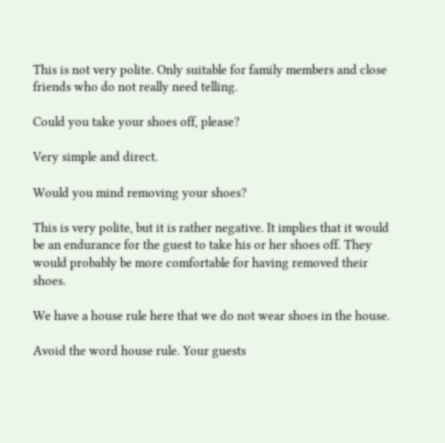This is not very polite. Only suitable for family members and close friends who do not really need telling.

Could you take your shoes off, please?

Very simple and direct.

Would you mind removing your shoes?

This is very polite, but it is rather negative. It implies that it would be an endurance for the guest to take his or her shoes off. They would probably be more comfortable for having removed their shoes.

We have a house rule here that we do not wear shoes in the house.

Avoid the word house rule. Your guests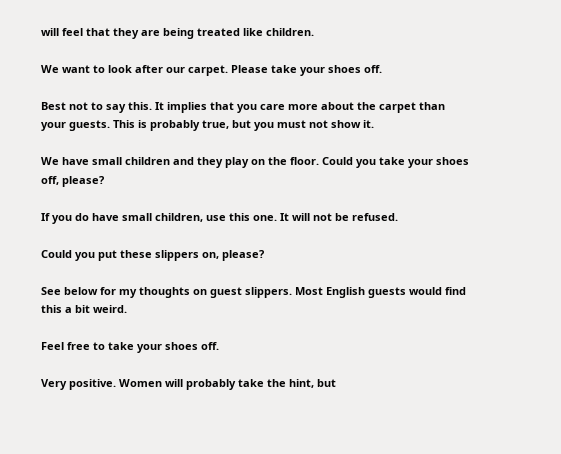will feel that they are being treated like children.

We want to look after our carpet. Please take your shoes off.

Best not to say this. It implies that you care more about the carpet than your guests. This is probably true, but you must not show it.

We have small children and they play on the floor. Could you take your shoes off, please?

If you do have small children, use this one. It will not be refused.

Could you put these slippers on, please?

See below for my thoughts on guest slippers. Most English guests would find this a bit weird.

Feel free to take your shoes off.

Very positive. Women will probably take the hint, but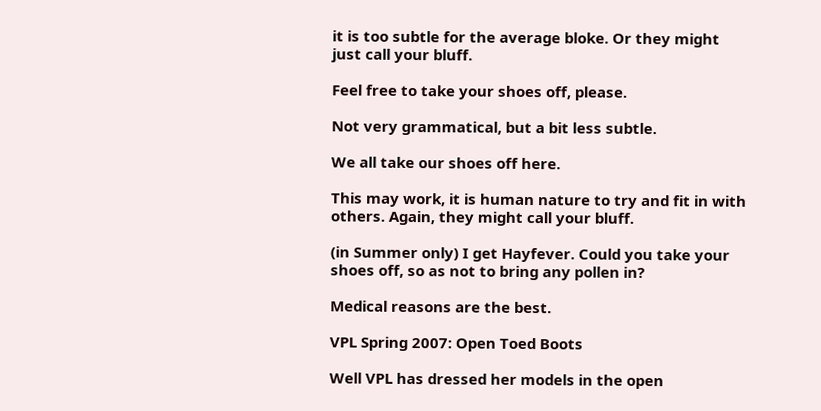it is too subtle for the average bloke. Or they might just call your bluff.

Feel free to take your shoes off, please.

Not very grammatical, but a bit less subtle.

We all take our shoes off here.

This may work, it is human nature to try and fit in with others. Again, they might call your bluff.

(in Summer only) I get Hayfever. Could you take your shoes off, so as not to bring any pollen in?

Medical reasons are the best.

VPL Spring 2007: Open Toed Boots

Well VPL has dressed her models in the open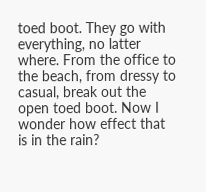toed boot. They go with everything, no latter where. From the office to the beach, from dressy to casual, break out the open toed boot. Now I wonder how effect that is in the rain?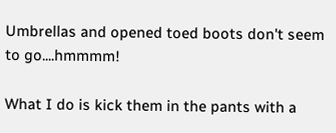Umbrellas and opened toed boots don't seem to go....hmmmm!

What I do is kick them in the pants with a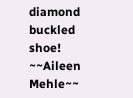diamond buckled shoe!
~~Aileen Mehle~~